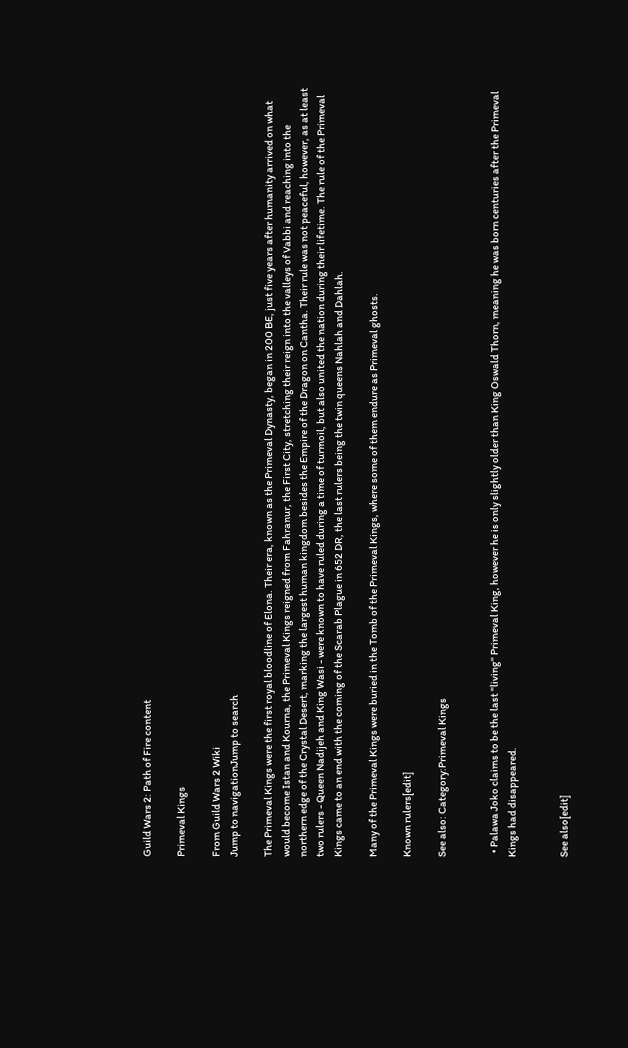Guild Wars 2: Path of Fire content

Primeval Kings

From Guild Wars 2 Wiki
Jump to navigationJump to search

The Primeval Kings were the first royal bloodline of Elona. Their era, known as the Primeval Dynasty, began in 200 BE, just five years after humanity arrived on what would become Istan and Kourna, the Primeval Kings reigned from Fahranur, the First City, stretching their reign into the valleys of Vabbi and reaching into the northern edge of the Crystal Desert, marking the largest human kingdom besides the Empire of the Dragon on Cantha. Their rule was not peaceful, however, as at least two rulers - Queen Nadijeh and King Wasi - were known to have ruled during a time of turmoil, but also united the nation during their lifetime. The rule of the Primeval Kings came to an end with the coming of the Scarab Plague in 652 DR, the last rulers being the twin queens Nahlah and Dahlah.

Many of the Primeval Kings were buried in the Tomb of the Primeval Kings, where some of them endure as Primeval ghosts.

Known rulers[edit]

See also: Category:Primeval Kings


  • Palawa Joko claims to be the last "living" Primeval King, however he is only slightly older than King Oswald Thorn, meaning he was born centuries after the Primeval Kings had disappeared.


See also[edit]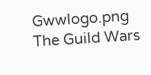Gwwlogo.png The Guild Wars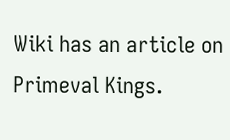Wiki has an article on Primeval Kings.